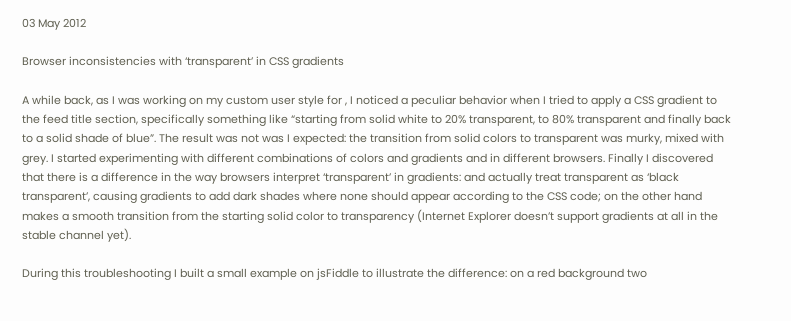03 May 2012

Browser inconsistencies with ‘transparent’ in CSS gradients

A while back, as I was working on my custom user style for , I noticed a peculiar behavior when I tried to apply a CSS gradient to the feed title section, specifically something like “starting from solid white to 20% transparent, to 80% transparent and finally back to a solid shade of blue”. The result was not was I expected: the transition from solid colors to transparent was murky, mixed with grey. I started experimenting with different combinations of colors and gradients and in different browsers. Finally I discovered that there is a difference in the way browsers interpret ‘transparent’ in gradients: and actually treat transparent as ‘black transparent’, causing gradients to add dark shades where none should appear according to the CSS code; on the other hand makes a smooth transition from the starting solid color to transparency (Internet Explorer doesn’t support gradients at all in the stable channel yet).

During this troubleshooting I built a small example on jsFiddle to illustrate the difference: on a red background two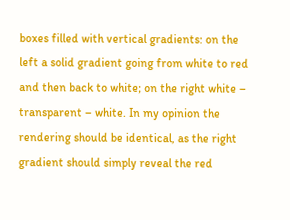boxes filled with vertical gradients: on the left a solid gradient going from white to red and then back to white; on the right white – transparent – white. In my opinion the rendering should be identical, as the right gradient should simply reveal the red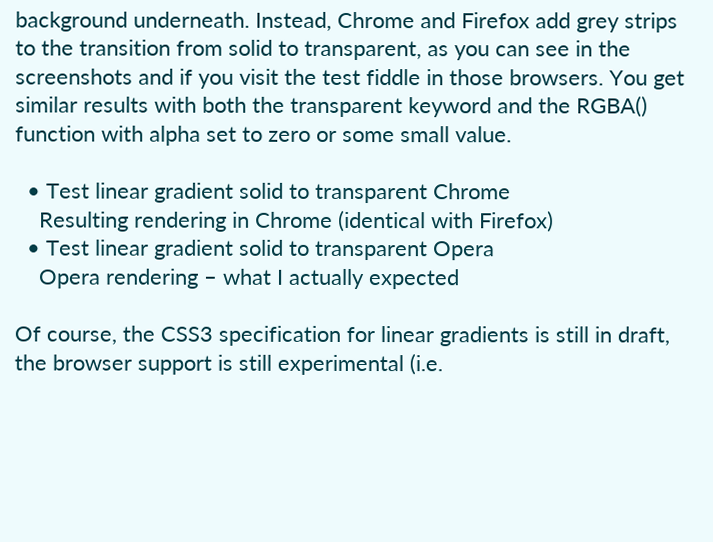background underneath. Instead, Chrome and Firefox add grey strips to the transition from solid to transparent, as you can see in the screenshots and if you visit the test fiddle in those browsers. You get similar results with both the transparent keyword and the RGBA() function with alpha set to zero or some small value.

  • Test linear gradient solid to transparent Chrome
    Resulting rendering in Chrome (identical with Firefox)
  • Test linear gradient solid to transparent Opera
    Opera rendering – what I actually expected

Of course, the CSS3 specification for linear gradients is still in draft, the browser support is still experimental (i.e.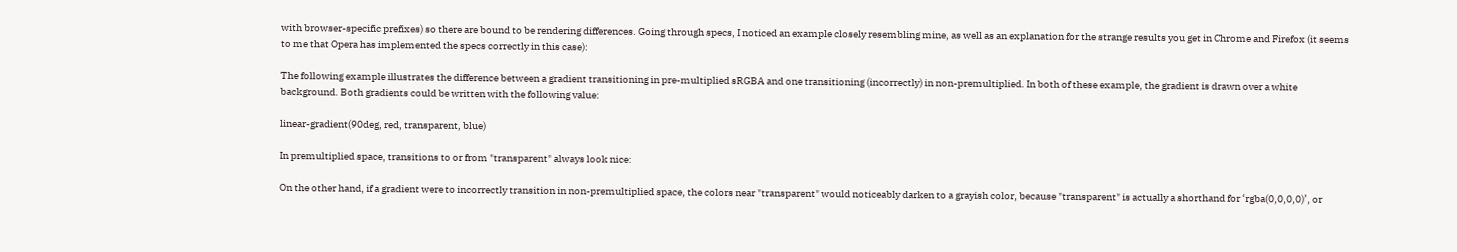with browser-specific prefixes) so there are bound to be rendering differences. Going through specs, I noticed an example closely resembling mine, as well as an explanation for the strange results you get in Chrome and Firefox (it seems to me that Opera has implemented the specs correctly in this case):

The following example illustrates the difference between a gradient transitioning in pre-multiplied sRGBA and one transitioning (incorrectly) in non-premultiplied. In both of these example, the gradient is drawn over a white background. Both gradients could be written with the following value:

linear-gradient(90deg, red, transparent, blue)

In premultiplied space, transitions to or from "transparent" always look nice:

On the other hand, if a gradient were to incorrectly transition in non-premultiplied space, the colors near "transparent" would noticeably darken to a grayish color, because "transparent" is actually a shorthand for ‘rgba(0,0,0,0)’, or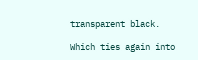transparent black.

Which ties again into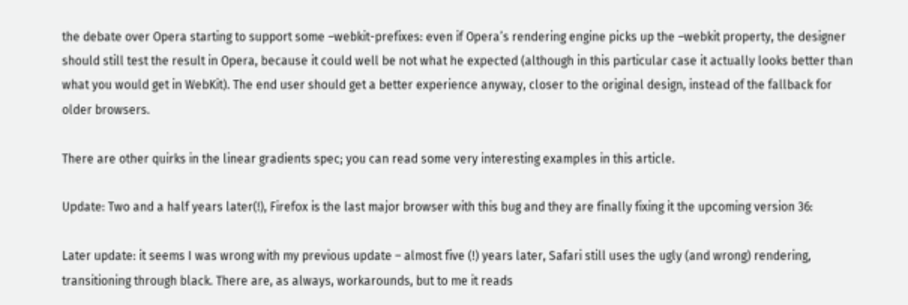the debate over Opera starting to support some –webkit-prefixes: even if Opera’s rendering engine picks up the –webkit property, the designer should still test the result in Opera, because it could well be not what he expected (although in this particular case it actually looks better than what you would get in WebKit). The end user should get a better experience anyway, closer to the original design, instead of the fallback for older browsers.

There are other quirks in the linear gradients spec; you can read some very interesting examples in this article.

Update: Two and a half years later(!), Firefox is the last major browser with this bug and they are finally fixing it the upcoming version 36:

Later update: it seems I was wrong with my previous update – almost five (!) years later, Safari still uses the ugly (and wrong) rendering, transitioning through black. There are, as always, workarounds, but to me it reads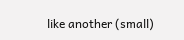like another (small)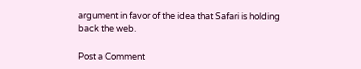argument in favor of the idea that Safari is holding back the web.

Post a Comment